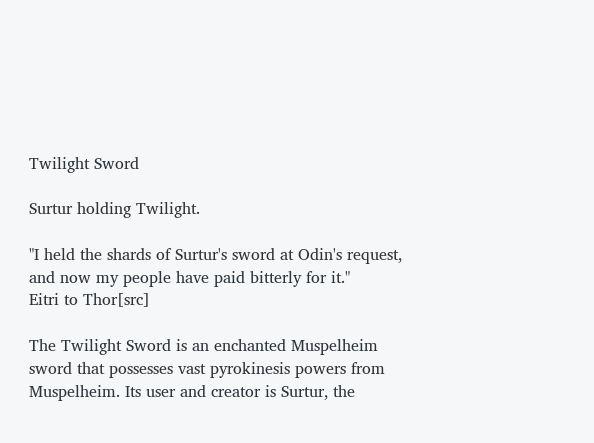Twilight Sword

Surtur holding Twilight.

"I held the shards of Surtur's sword at Odin's request, and now my people have paid bitterly for it."
Eitri to Thor[src]

The Twilight Sword is an enchanted Muspelheim sword that possesses vast pyrokinesis powers from Muspelheim. Its user and creator is Surtur, the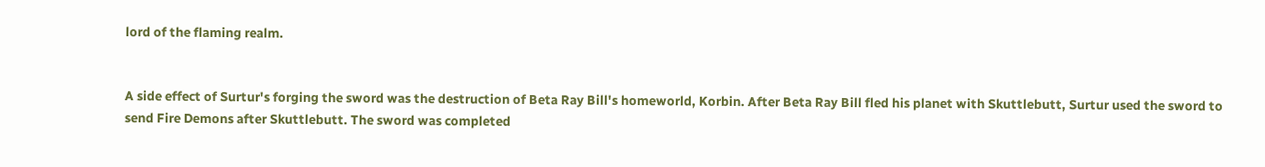lord of the flaming realm.


A side effect of Surtur's forging the sword was the destruction of Beta Ray Bill's homeworld, Korbin. After Beta Ray Bill fled his planet with Skuttlebutt, Surtur used the sword to send Fire Demons after Skuttlebutt. The sword was completed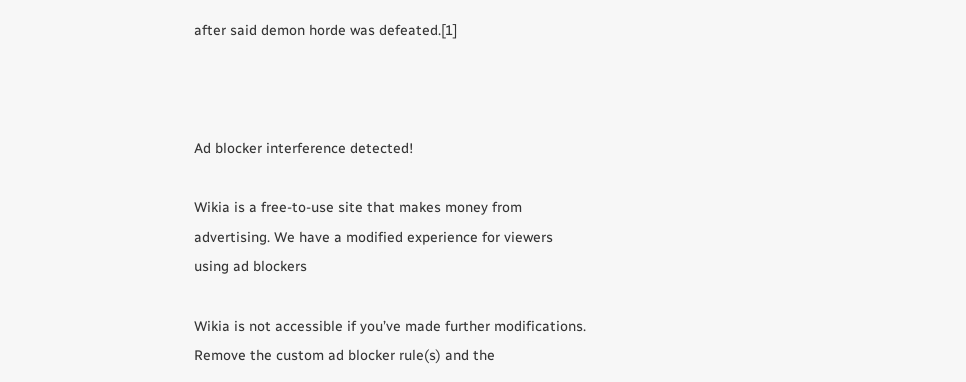after said demon horde was defeated.[1]



Ad blocker interference detected!

Wikia is a free-to-use site that makes money from advertising. We have a modified experience for viewers using ad blockers

Wikia is not accessible if you’ve made further modifications. Remove the custom ad blocker rule(s) and the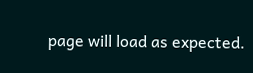page will load as expected.